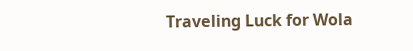Traveling Luck for Wola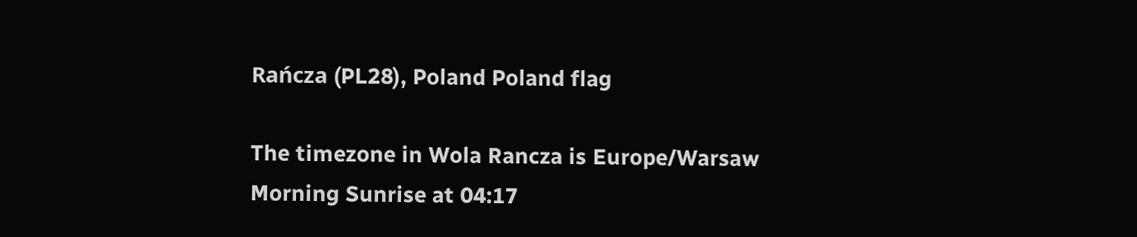Rańcza (PL28), Poland Poland flag

The timezone in Wola Rancza is Europe/Warsaw
Morning Sunrise at 04:17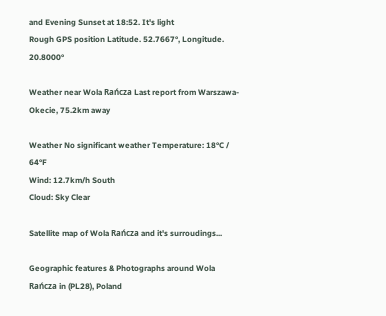and Evening Sunset at 18:52. It's light
Rough GPS position Latitude. 52.7667°, Longitude. 20.8000°

Weather near Wola Rańcza Last report from Warszawa-Okecie, 75.2km away

Weather No significant weather Temperature: 18°C / 64°F
Wind: 12.7km/h South
Cloud: Sky Clear

Satellite map of Wola Rańcza and it's surroudings...

Geographic features & Photographs around Wola Rańcza in (PL28), Poland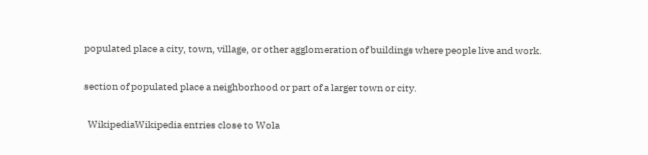populated place a city, town, village, or other agglomeration of buildings where people live and work.

section of populated place a neighborhood or part of a larger town or city.

  WikipediaWikipedia entries close to Wola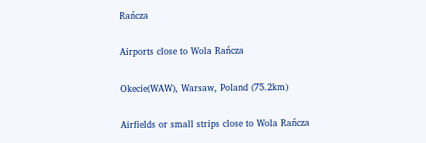Rańcza

Airports close to Wola Rańcza

Okecie(WAW), Warsaw, Poland (75.2km)

Airfields or small strips close to Wola Rańcza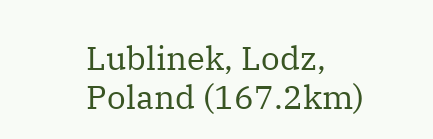Lublinek, Lodz, Poland (167.2km)